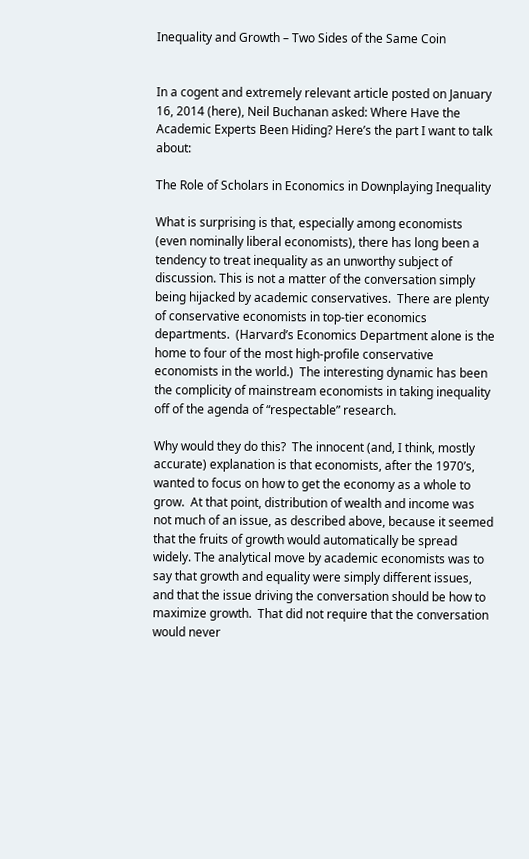Inequality and Growth – Two Sides of the Same Coin


In a cogent and extremely relevant article posted on January 16, 2014 (here), Neil Buchanan asked: Where Have the Academic Experts Been Hiding? Here’s the part I want to talk about:

The Role of Scholars in Economics in Downplaying Inequality

What is surprising is that, especially among economists (even nominally liberal economists), there has long been a tendency to treat inequality as an unworthy subject of discussion. This is not a matter of the conversation simply being hijacked by academic conservatives.  There are plenty of conservative economists in top-tier economics departments.  (Harvard’s Economics Department alone is the home to four of the most high-profile conservative economists in the world.)  The interesting dynamic has been the complicity of mainstream economists in taking inequality off of the agenda of “respectable” research.

Why would they do this?  The innocent (and, I think, mostly accurate) explanation is that economists, after the 1970’s, wanted to focus on how to get the economy as a whole to grow.  At that point, distribution of wealth and income was not much of an issue, as described above, because it seemed that the fruits of growth would automatically be spread widely. The analytical move by academic economists was to say that growth and equality were simply different issues, and that the issue driving the conversation should be how to maximize growth.  That did not require that the conversation would never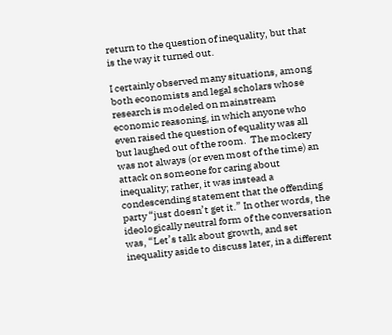return to the question of inequality, but that is the way it turned out.

I certainly observed many situations, among both economists and legal scholars whose research is modeled on mainstream economic reasoning, in which anyone who even raised the question of equality was all but laughed out of the room.  The mockery was not always (or even most of the time) an attack on someone for caring about inequality; rather, it was instead a condescending statement that the offending party “just doesn’t get it.” In other words, the ideologically neutral form of the conversation was, “Let’s talk about growth, and set inequality aside to discuss later, in a different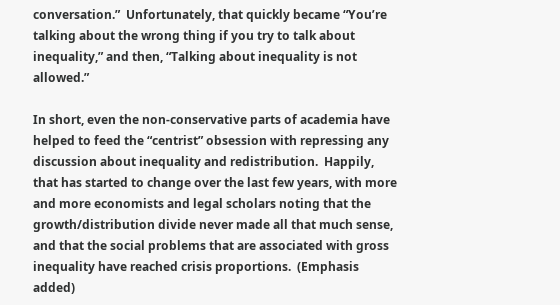conversation.”  Unfortunately, that quickly became “You’re talking about the wrong thing if you try to talk about inequality,” and then, “Talking about inequality is not allowed.”

In short, even the non-conservative parts of academia have helped to feed the “centrist” obsession with repressing any discussion about inequality and redistribution.  Happily, that has started to change over the last few years, with more and more economists and legal scholars noting that the growth/distribution divide never made all that much sense, and that the social problems that are associated with gross inequality have reached crisis proportions.  (Emphasis added)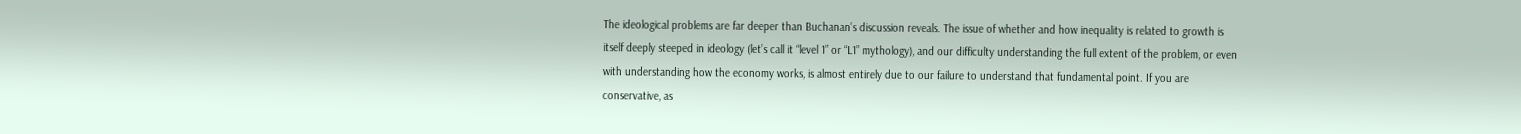The ideological problems are far deeper than Buchanan’s discussion reveals. The issue of whether and how inequality is related to growth is itself deeply steeped in ideology (let’s call it “level 1” or “L1” mythology), and our difficulty understanding the full extent of the problem, or even with understanding how the economy works, is almost entirely due to our failure to understand that fundamental point. If you are conservative, as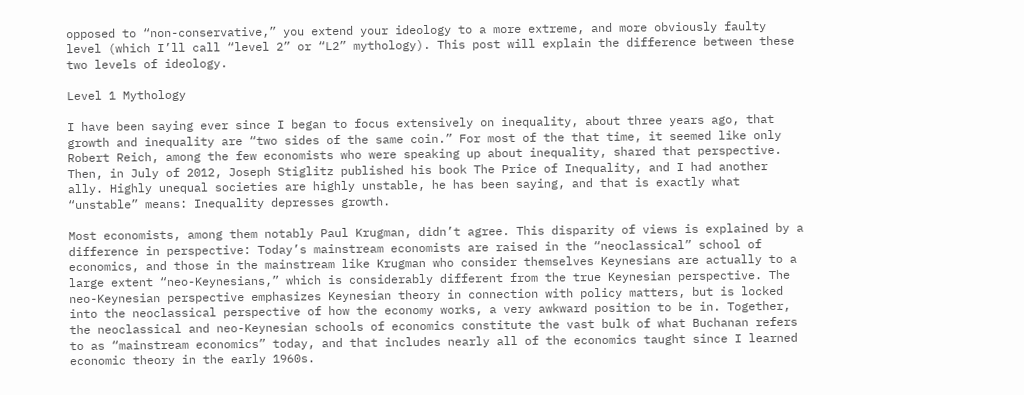opposed to “non-conservative,” you extend your ideology to a more extreme, and more obviously faulty level (which I’ll call “level 2” or “L2” mythology). This post will explain the difference between these two levels of ideology.

Level 1 Mythology

I have been saying ever since I began to focus extensively on inequality, about three years ago, that growth and inequality are “two sides of the same coin.” For most of the that time, it seemed like only Robert Reich, among the few economists who were speaking up about inequality, shared that perspective. Then, in July of 2012, Joseph Stiglitz published his book The Price of Inequality, and I had another ally. Highly unequal societies are highly unstable, he has been saying, and that is exactly what “unstable” means: Inequality depresses growth.

Most economists, among them notably Paul Krugman, didn’t agree. This disparity of views is explained by a difference in perspective: Today’s mainstream economists are raised in the “neoclassical” school of economics, and those in the mainstream like Krugman who consider themselves Keynesians are actually to a large extent “neo-Keynesians,” which is considerably different from the true Keynesian perspective. The neo-Keynesian perspective emphasizes Keynesian theory in connection with policy matters, but is locked into the neoclassical perspective of how the economy works, a very awkward position to be in. Together, the neoclassical and neo-Keynesian schools of economics constitute the vast bulk of what Buchanan refers to as “mainstream economics” today, and that includes nearly all of the economics taught since I learned economic theory in the early 1960s.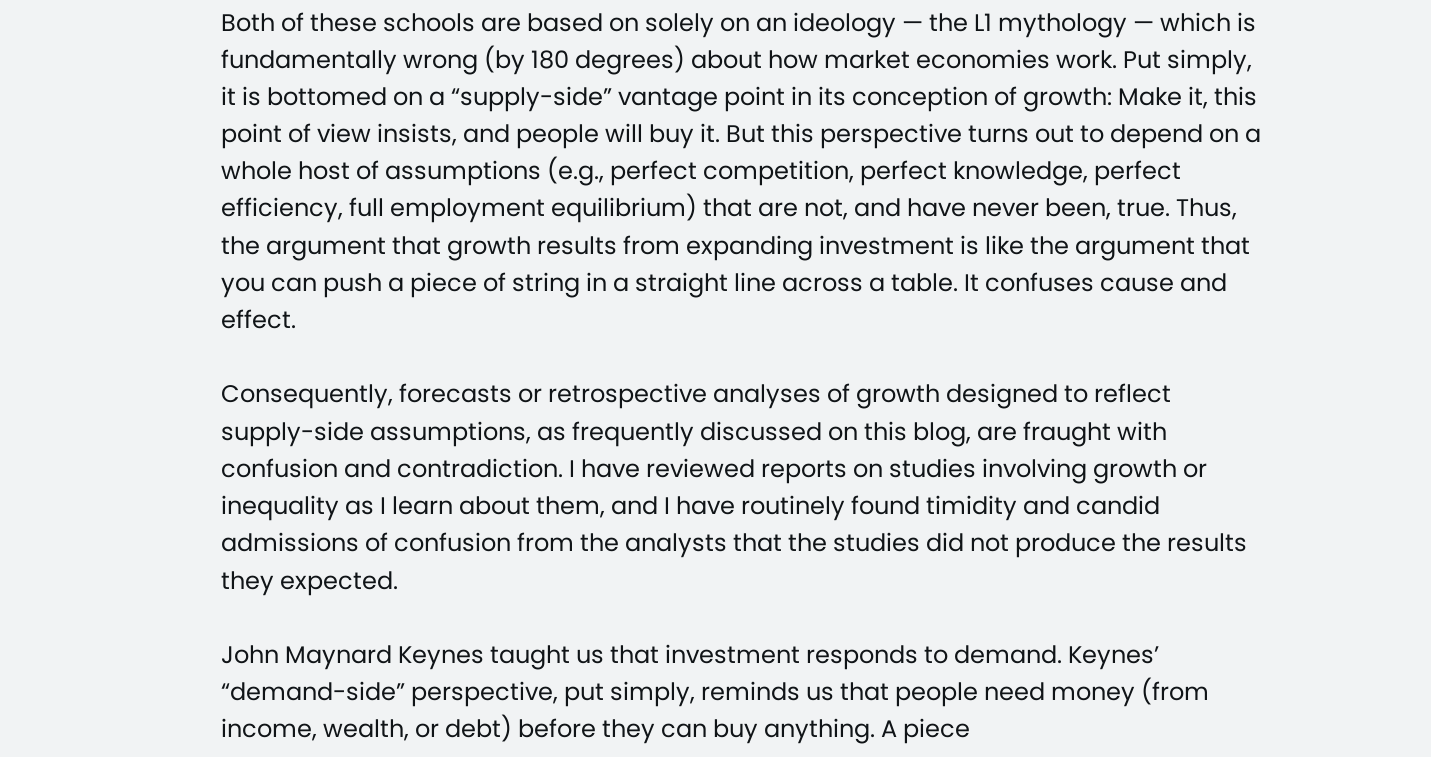Both of these schools are based on solely on an ideology — the L1 mythology — which is fundamentally wrong (by 180 degrees) about how market economies work. Put simply, it is bottomed on a “supply-side” vantage point in its conception of growth: Make it, this point of view insists, and people will buy it. But this perspective turns out to depend on a whole host of assumptions (e.g., perfect competition, perfect knowledge, perfect efficiency, full employment equilibrium) that are not, and have never been, true. Thus, the argument that growth results from expanding investment is like the argument that you can push a piece of string in a straight line across a table. It confuses cause and effect.

Consequently, forecasts or retrospective analyses of growth designed to reflect supply-side assumptions, as frequently discussed on this blog, are fraught with confusion and contradiction. I have reviewed reports on studies involving growth or inequality as I learn about them, and I have routinely found timidity and candid admissions of confusion from the analysts that the studies did not produce the results they expected.

John Maynard Keynes taught us that investment responds to demand. Keynes’ “demand-side” perspective, put simply, reminds us that people need money (from income, wealth, or debt) before they can buy anything. A piece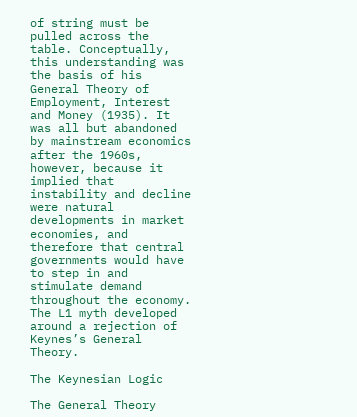of string must be pulled across the table. Conceptually, this understanding was the basis of his General Theory of Employment, Interest and Money (1935). It was all but abandoned by mainstream economics after the 1960s, however, because it implied that instability and decline were natural developments in market economies, and therefore that central governments would have to step in and stimulate demand throughout the economy. The L1 myth developed around a rejection of Keynes’s General Theory.

The Keynesian Logic

The General Theory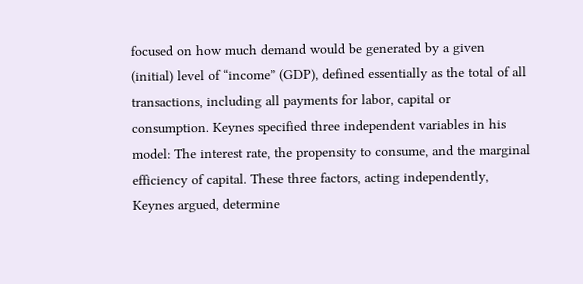focused on how much demand would be generated by a given (initial) level of “income” (GDP), defined essentially as the total of all transactions, including all payments for labor, capital or consumption. Keynes specified three independent variables in his model: The interest rate, the propensity to consume, and the marginal efficiency of capital. These three factors, acting independently, Keynes argued, determine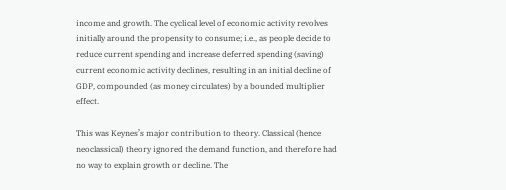income and growth. The cyclical level of economic activity revolves initially around the propensity to consume; i.e., as people decide to reduce current spending and increase deferred spending (saving) current economic activity declines, resulting in an initial decline of GDP, compounded (as money circulates) by a bounded multiplier effect.

This was Keynes’s major contribution to theory. Classical (hence neoclassical) theory ignored the demand function, and therefore had no way to explain growth or decline. The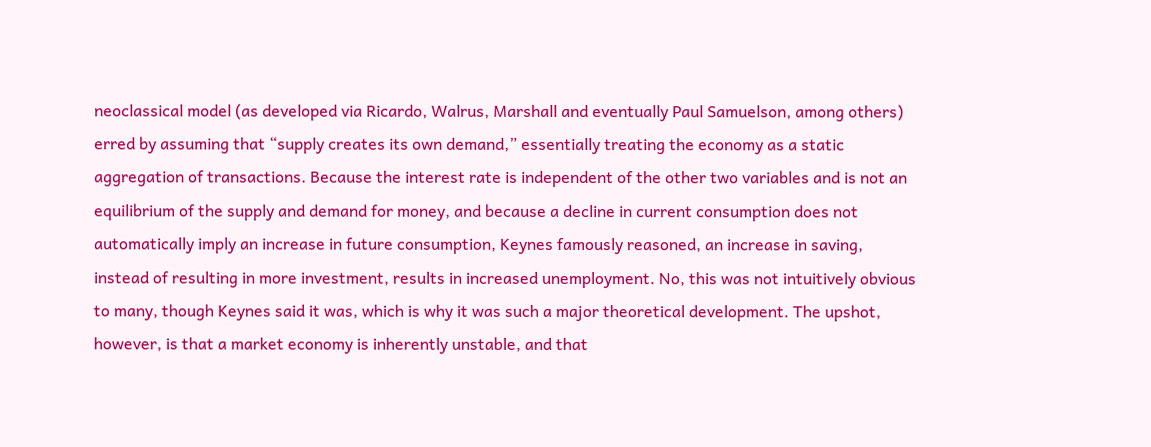neoclassical model (as developed via Ricardo, Walrus, Marshall and eventually Paul Samuelson, among others) erred by assuming that “supply creates its own demand,” essentially treating the economy as a static aggregation of transactions. Because the interest rate is independent of the other two variables and is not an equilibrium of the supply and demand for money, and because a decline in current consumption does not automatically imply an increase in future consumption, Keynes famously reasoned, an increase in saving, instead of resulting in more investment, results in increased unemployment. No, this was not intuitively obvious to many, though Keynes said it was, which is why it was such a major theoretical development. The upshot, however, is that a market economy is inherently unstable, and that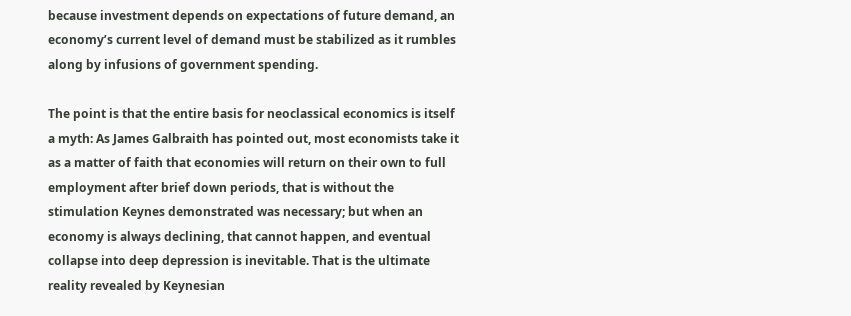because investment depends on expectations of future demand, an economy’s current level of demand must be stabilized as it rumbles along by infusions of government spending.

The point is that the entire basis for neoclassical economics is itself a myth: As James Galbraith has pointed out, most economists take it as a matter of faith that economies will return on their own to full employment after brief down periods, that is without the stimulation Keynes demonstrated was necessary; but when an economy is always declining, that cannot happen, and eventual collapse into deep depression is inevitable. That is the ultimate reality revealed by Keynesian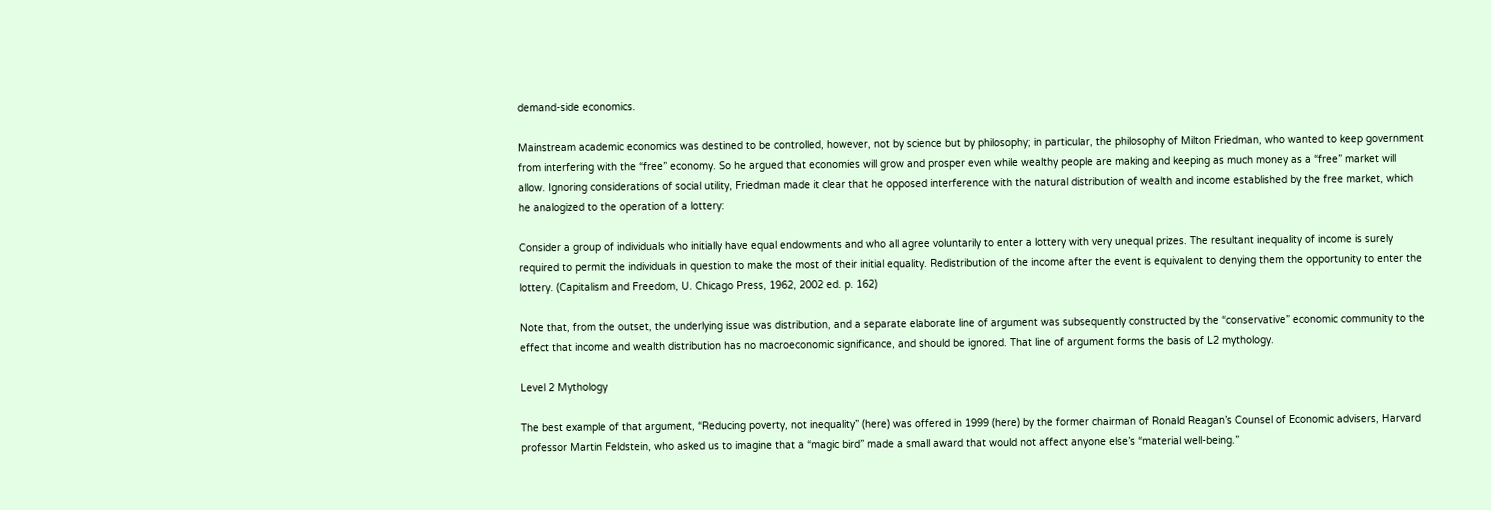demand-side economics.

Mainstream academic economics was destined to be controlled, however, not by science but by philosophy; in particular, the philosophy of Milton Friedman, who wanted to keep government from interfering with the “free” economy. So he argued that economies will grow and prosper even while wealthy people are making and keeping as much money as a “free” market will allow. Ignoring considerations of social utility, Friedman made it clear that he opposed interference with the natural distribution of wealth and income established by the free market, which he analogized to the operation of a lottery:

Consider a group of individuals who initially have equal endowments and who all agree voluntarily to enter a lottery with very unequal prizes. The resultant inequality of income is surely required to permit the individuals in question to make the most of their initial equality. Redistribution of the income after the event is equivalent to denying them the opportunity to enter the lottery. (Capitalism and Freedom, U. Chicago Press, 1962, 2002 ed. p. 162)

Note that, from the outset, the underlying issue was distribution, and a separate elaborate line of argument was subsequently constructed by the “conservative” economic community to the effect that income and wealth distribution has no macroeconomic significance, and should be ignored. That line of argument forms the basis of L2 mythology.

Level 2 Mythology

The best example of that argument, “Reducing poverty, not inequality” (here) was offered in 1999 (here) by the former chairman of Ronald Reagan’s Counsel of Economic advisers, Harvard professor Martin Feldstein, who asked us to imagine that a “magic bird” made a small award that would not affect anyone else’s “material well-being.”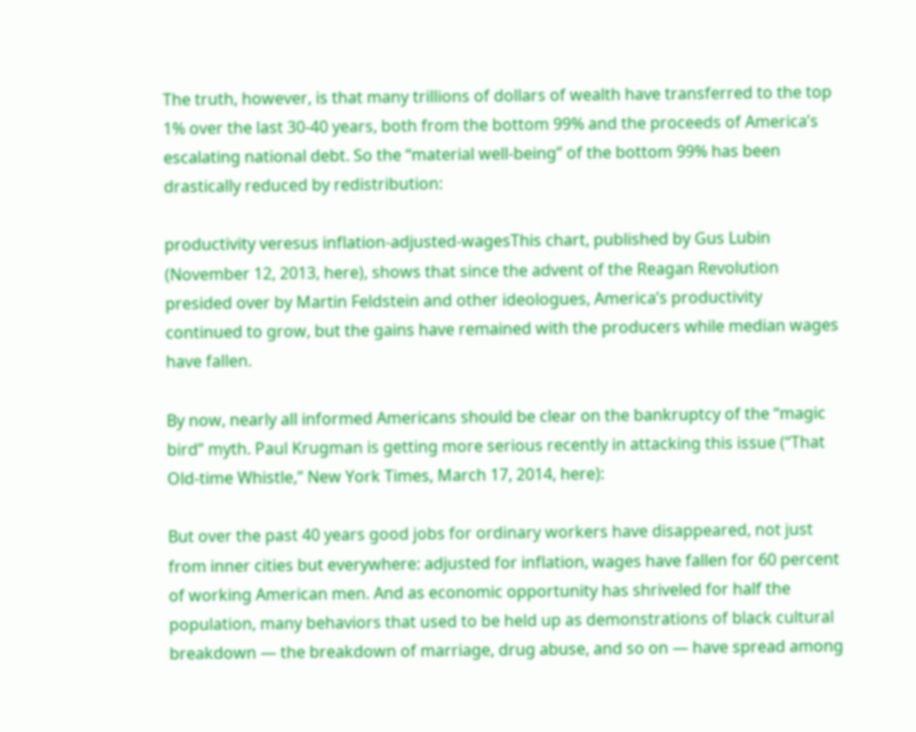The truth, however, is that many trillions of dollars of wealth have transferred to the top 1% over the last 30-40 years, both from the bottom 99% and the proceeds of America’s escalating national debt. So the “material well-being” of the bottom 99% has been drastically reduced by redistribution:

productivity veresus inflation-adjusted-wagesThis chart, published by Gus Lubin (November 12, 2013, here), shows that since the advent of the Reagan Revolution presided over by Martin Feldstein and other ideologues, America’s productivity continued to grow, but the gains have remained with the producers while median wages have fallen.

By now, nearly all informed Americans should be clear on the bankruptcy of the “magic bird” myth. Paul Krugman is getting more serious recently in attacking this issue (“That Old-time Whistle,” New York Times, March 17, 2014, here):

But over the past 40 years good jobs for ordinary workers have disappeared, not just from inner cities but everywhere: adjusted for inflation, wages have fallen for 60 percent of working American men. And as economic opportunity has shriveled for half the population, many behaviors that used to be held up as demonstrations of black cultural breakdown — the breakdown of marriage, drug abuse, and so on — have spread among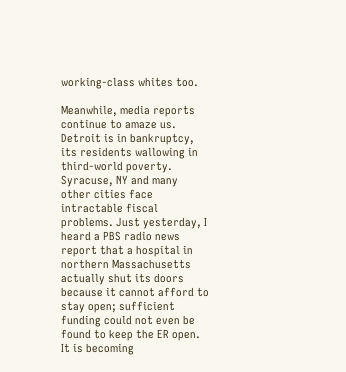working-class whites too.

Meanwhile, media reports continue to amaze us. Detroit is in bankruptcy, its residents wallowing in third-world poverty. Syracuse, NY and many other cities face intractable fiscal problems. Just yesterday, I heard a PBS radio news report that a hospital in northern Massachusetts actually shut its doors because it cannot afford to stay open; sufficient funding could not even be found to keep the ER open. It is becoming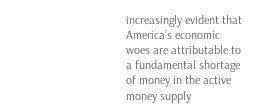increasingly evident that America’s economic woes are attributable to a fundamental shortage of money in the active money supply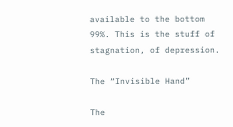available to the bottom 99%. This is the stuff of stagnation, of depression.

The “Invisible Hand”

The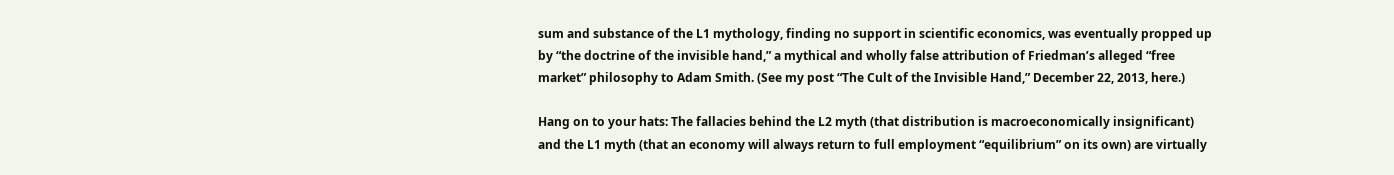sum and substance of the L1 mythology, finding no support in scientific economics, was eventually propped up by “the doctrine of the invisible hand,” a mythical and wholly false attribution of Friedman’s alleged “free market” philosophy to Adam Smith. (See my post “The Cult of the Invisible Hand,” December 22, 2013, here.)

Hang on to your hats: The fallacies behind the L2 myth (that distribution is macroeconomically insignificant) and the L1 myth (that an economy will always return to full employment “equilibrium” on its own) are virtually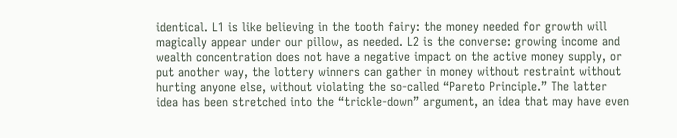identical. L1 is like believing in the tooth fairy: the money needed for growth will magically appear under our pillow, as needed. L2 is the converse: growing income and wealth concentration does not have a negative impact on the active money supply, or put another way, the lottery winners can gather in money without restraint without hurting anyone else, without violating the so-called “Pareto Principle.” The latter idea has been stretched into the “trickle-down” argument, an idea that may have even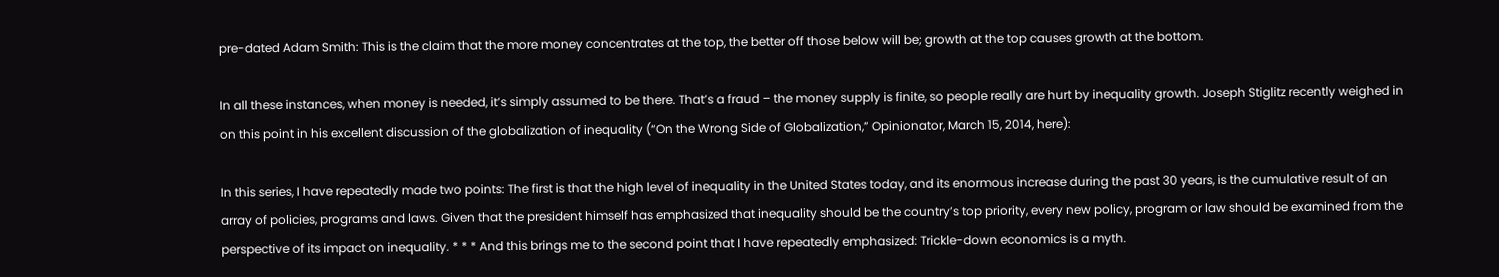pre-dated Adam Smith: This is the claim that the more money concentrates at the top, the better off those below will be; growth at the top causes growth at the bottom.

In all these instances, when money is needed, it’s simply assumed to be there. That’s a fraud – the money supply is finite, so people really are hurt by inequality growth. Joseph Stiglitz recently weighed in on this point in his excellent discussion of the globalization of inequality (“On the Wrong Side of Globalization,” Opinionator, March 15, 2014, here):

In this series, I have repeatedly made two points: The first is that the high level of inequality in the United States today, and its enormous increase during the past 30 years, is the cumulative result of an array of policies, programs and laws. Given that the president himself has emphasized that inequality should be the country’s top priority, every new policy, program or law should be examined from the perspective of its impact on inequality. * * * And this brings me to the second point that I have repeatedly emphasized: Trickle-down economics is a myth.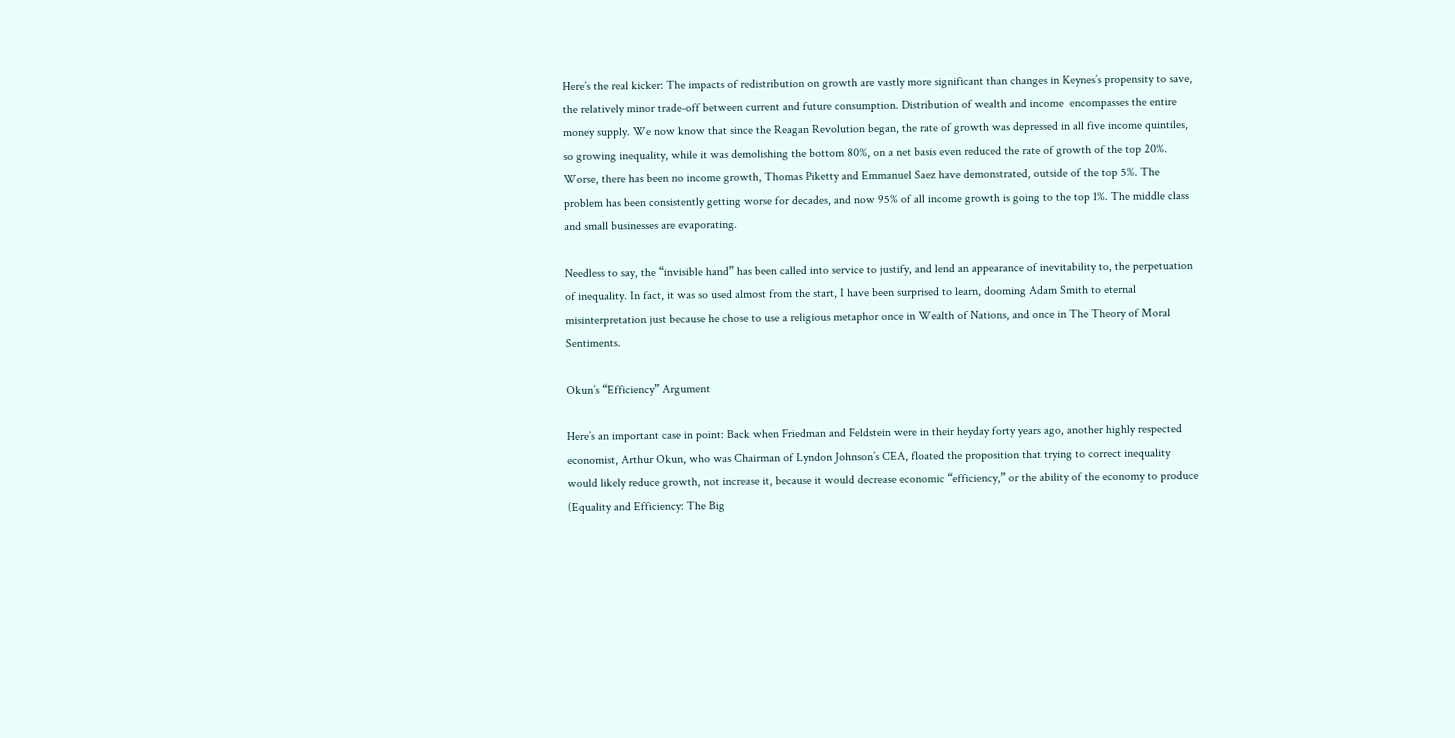Here’s the real kicker: The impacts of redistribution on growth are vastly more significant than changes in Keynes’s propensity to save, the relatively minor trade-off between current and future consumption. Distribution of wealth and income  encompasses the entire money supply. We now know that since the Reagan Revolution began, the rate of growth was depressed in all five income quintiles, so growing inequality, while it was demolishing the bottom 80%, on a net basis even reduced the rate of growth of the top 20%. Worse, there has been no income growth, Thomas Piketty and Emmanuel Saez have demonstrated, outside of the top 5%. The problem has been consistently getting worse for decades, and now 95% of all income growth is going to the top 1%. The middle class and small businesses are evaporating.

Needless to say, the “invisible hand” has been called into service to justify, and lend an appearance of inevitability to, the perpetuation of inequality. In fact, it was so used almost from the start, I have been surprised to learn, dooming Adam Smith to eternal misinterpretation just because he chose to use a religious metaphor once in Wealth of Nations, and once in The Theory of Moral Sentiments.

Okun’s “Efficiency” Argument

Here’s an important case in point: Back when Friedman and Feldstein were in their heyday forty years ago, another highly respected economist, Arthur Okun, who was Chairman of Lyndon Johnson’s CEA, floated the proposition that trying to correct inequality would likely reduce growth, not increase it, because it would decrease economic “efficiency,” or the ability of the economy to produce (Equality and Efficiency: The Big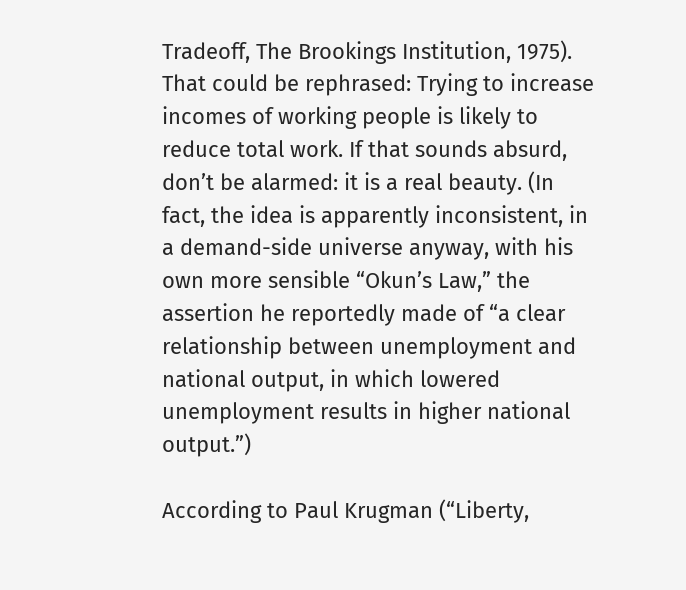Tradeoff, The Brookings Institution, 1975). That could be rephrased: Trying to increase incomes of working people is likely to reduce total work. If that sounds absurd, don’t be alarmed: it is a real beauty. (In fact, the idea is apparently inconsistent, in a demand-side universe anyway, with his own more sensible “Okun’s Law,” the assertion he reportedly made of “a clear relationship between unemployment and national output, in which lowered unemployment results in higher national output.”)

According to Paul Krugman (“Liberty,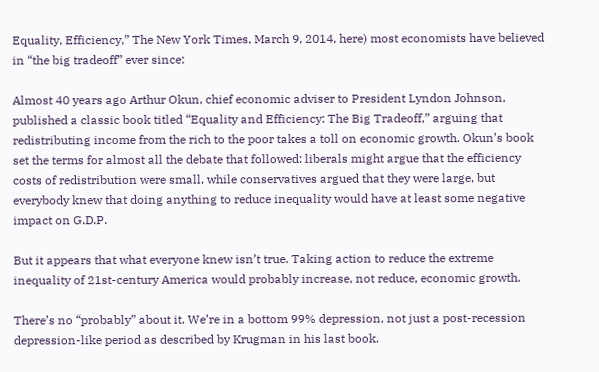Equality, Efficiency,” The New York Times, March 9, 2014, here) most economists have believed in “the big tradeoff” ever since:

Almost 40 years ago Arthur Okun, chief economic adviser to President Lyndon Johnson, published a classic book titled “Equality and Efficiency: The Big Tradeoff,” arguing that redistributing income from the rich to the poor takes a toll on economic growth. Okun’s book set the terms for almost all the debate that followed: liberals might argue that the efficiency costs of redistribution were small, while conservatives argued that they were large, but everybody knew that doing anything to reduce inequality would have at least some negative impact on G.D.P.

But it appears that what everyone knew isn’t true. Taking action to reduce the extreme inequality of 21st-century America would probably increase, not reduce, economic growth.

There’s no “probably” about it. We’re in a bottom 99% depression, not just a post-recession depression-like period as described by Krugman in his last book.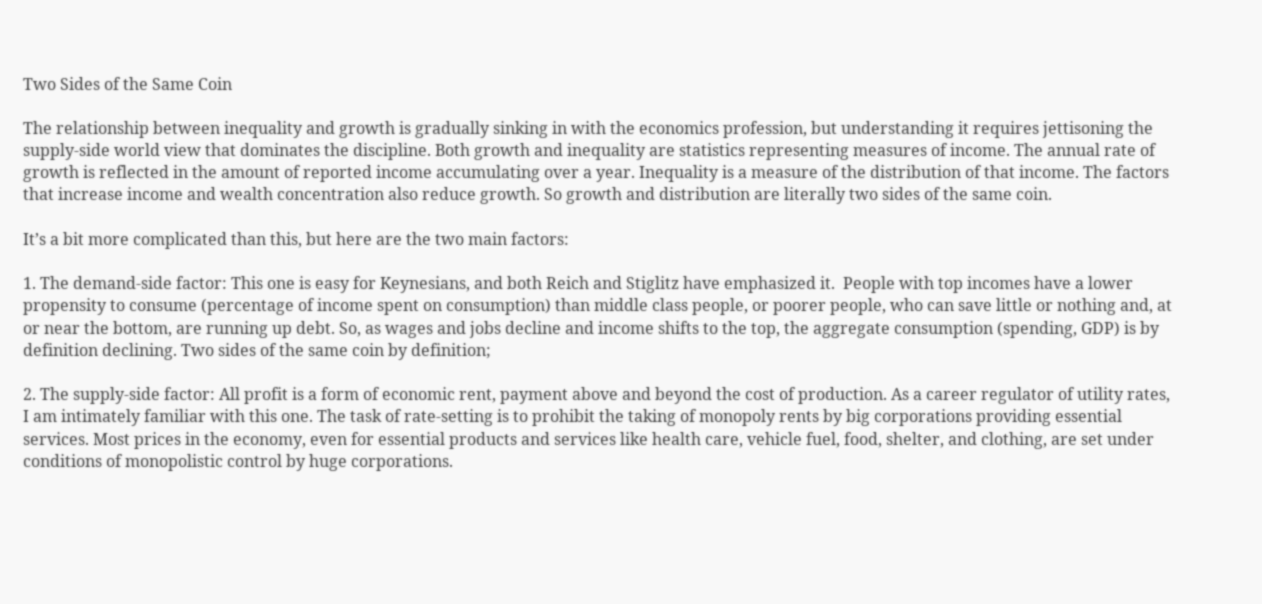Two Sides of the Same Coin

The relationship between inequality and growth is gradually sinking in with the economics profession, but understanding it requires jettisoning the supply-side world view that dominates the discipline. Both growth and inequality are statistics representing measures of income. The annual rate of growth is reflected in the amount of reported income accumulating over a year. Inequality is a measure of the distribution of that income. The factors that increase income and wealth concentration also reduce growth. So growth and distribution are literally two sides of the same coin.

It’s a bit more complicated than this, but here are the two main factors:

1. The demand-side factor: This one is easy for Keynesians, and both Reich and Stiglitz have emphasized it.  People with top incomes have a lower propensity to consume (percentage of income spent on consumption) than middle class people, or poorer people, who can save little or nothing and, at or near the bottom, are running up debt. So, as wages and jobs decline and income shifts to the top, the aggregate consumption (spending, GDP) is by definition declining. Two sides of the same coin by definition;

2. The supply-side factor: All profit is a form of economic rent, payment above and beyond the cost of production. As a career regulator of utility rates, I am intimately familiar with this one. The task of rate-setting is to prohibit the taking of monopoly rents by big corporations providing essential services. Most prices in the economy, even for essential products and services like health care, vehicle fuel, food, shelter, and clothing, are set under conditions of monopolistic control by huge corporations.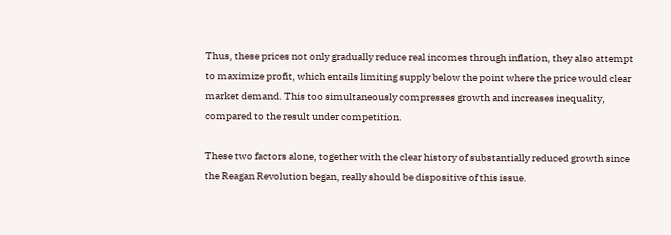Thus, these prices not only gradually reduce real incomes through inflation, they also attempt to maximize profit, which entails limiting supply below the point where the price would clear market demand. This too simultaneously compresses growth and increases inequality, compared to the result under competition.

These two factors alone, together with the clear history of substantially reduced growth since the Reagan Revolution began, really should be dispositive of this issue.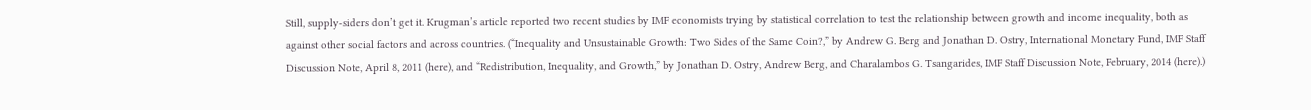Still, supply-siders don’t get it. Krugman’s article reported two recent studies by IMF economists trying by statistical correlation to test the relationship between growth and income inequality, both as against other social factors and across countries. (“Inequality and Unsustainable Growth: Two Sides of the Same Coin?,” by Andrew G. Berg and Jonathan D. Ostry, International Monetary Fund, IMF Staff Discussion Note, April 8, 2011 (here), and “Redistribution, Inequality, and Growth,” by Jonathan D. Ostry, Andrew Berg, and Charalambos G. Tsangarides, IMF Staff Discussion Note, February, 2014 (here).)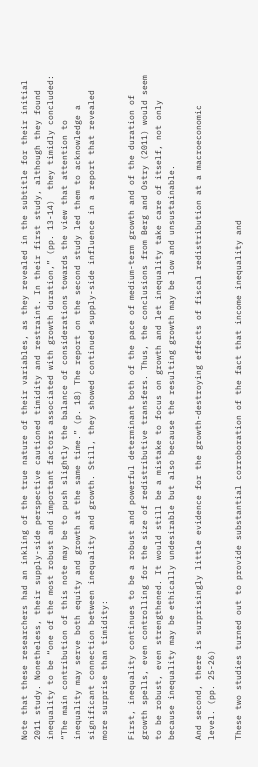Note that these researchers had an inkling of the true nature of their variables, as they revealed in the subtitle for their initial 2011 study. Nonetheless, their supply-side perspective cautioned timidity and restraint. In their first study, although they found inequality to be “one of the most robust and important factors associated with growth duration,” (pp. 13-14)  they timidly concluded: “The main contribution of this note may be to push slightly the balance of considerations towards the view that attention to inequality may serve both equity and growth at the same time.” (p. 18) The report on the second study led them to acknowledge a significant connection between inequality and growth. Still, they showed continued supply-side influence in a report that revealed more surprise than timidity:

First, inequality continues to be a robust and powerful determinant both of the pace of medium-term growth and of the duration of growth spells, even controlling for the size of redistributive transfers. Thus, the conclusions from Berg and Ostry (2011) would seem to be robust, even strengthened. It would still be a mistake to focus on growth and let inequality take care of itself, not only because inequality may be ethically undesirable but also because the resulting growth may be low and unsustainable.

And second, there is surprisingly little evidence for the growth-destroying effects of fiscal redistribution at a macroeconomic level. (pp. 25-26)

These two studies turned out to provide substantial corroboration of the fact that income inequality and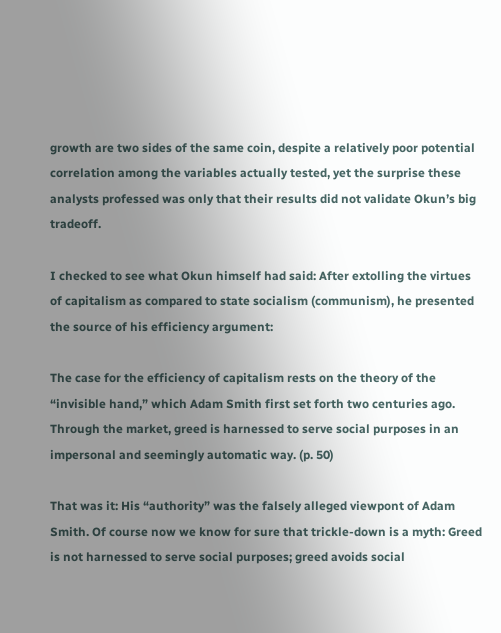growth are two sides of the same coin, despite a relatively poor potential correlation among the variables actually tested, yet the surprise these analysts professed was only that their results did not validate Okun’s big tradeoff.

I checked to see what Okun himself had said: After extolling the virtues of capitalism as compared to state socialism (communism), he presented the source of his efficiency argument:

The case for the efficiency of capitalism rests on the theory of the “invisible hand,” which Adam Smith first set forth two centuries ago. Through the market, greed is harnessed to serve social purposes in an impersonal and seemingly automatic way. (p. 50)

That was it: His “authority” was the falsely alleged viewpont of Adam Smith. Of course now we know for sure that trickle-down is a myth: Greed is not harnessed to serve social purposes; greed avoids social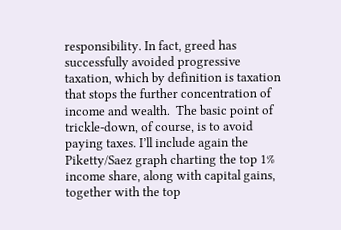responsibility. In fact, greed has successfully avoided progressive taxation, which by definition is taxation that stops the further concentration of income and wealth.  The basic point of trickle-down, of course, is to avoid paying taxes. I’ll include again the Piketty/Saez graph charting the top 1% income share, along with capital gains, together with the top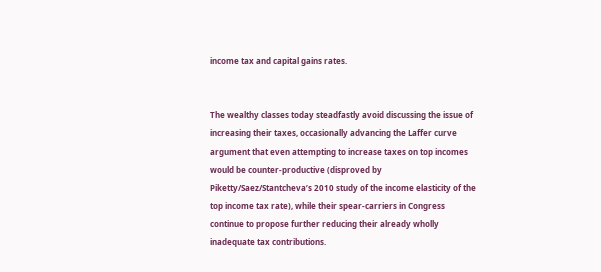income tax and capital gains rates.


The wealthy classes today steadfastly avoid discussing the issue of increasing their taxes, occasionally advancing the Laffer curve argument that even attempting to increase taxes on top incomes would be counter-productive (disproved by Piketty/Saez/Stantcheva’s 2010 study of the income elasticity of the top income tax rate), while their spear-carriers in Congress continue to propose further reducing their already wholly inadequate tax contributions.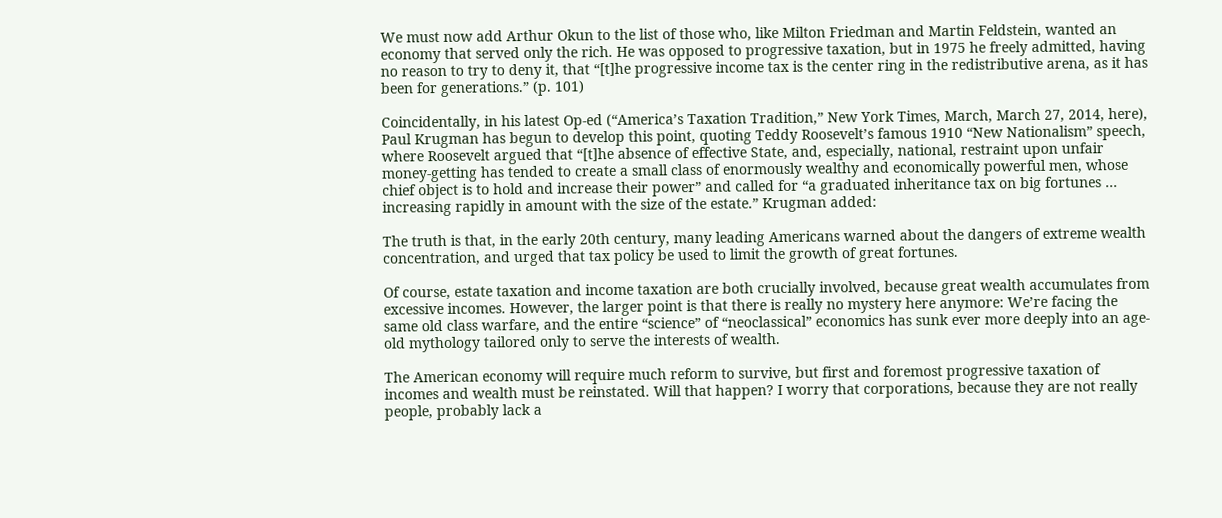We must now add Arthur Okun to the list of those who, like Milton Friedman and Martin Feldstein, wanted an economy that served only the rich. He was opposed to progressive taxation, but in 1975 he freely admitted, having no reason to try to deny it, that “[t]he progressive income tax is the center ring in the redistributive arena, as it has been for generations.” (p. 101)

Coincidentally, in his latest Op-ed (“America’s Taxation Tradition,” New York Times, March, March 27, 2014, here), Paul Krugman has begun to develop this point, quoting Teddy Roosevelt’s famous 1910 “New Nationalism” speech, where Roosevelt argued that “[t]he absence of effective State, and, especially, national, restraint upon unfair money-getting has tended to create a small class of enormously wealthy and economically powerful men, whose chief object is to hold and increase their power” and called for “a graduated inheritance tax on big fortunes … increasing rapidly in amount with the size of the estate.” Krugman added:

The truth is that, in the early 20th century, many leading Americans warned about the dangers of extreme wealth concentration, and urged that tax policy be used to limit the growth of great fortunes.

Of course, estate taxation and income taxation are both crucially involved, because great wealth accumulates from excessive incomes. However, the larger point is that there is really no mystery here anymore: We’re facing the same old class warfare, and the entire “science” of “neoclassical” economics has sunk ever more deeply into an age-old mythology tailored only to serve the interests of wealth.

The American economy will require much reform to survive, but first and foremost progressive taxation of incomes and wealth must be reinstated. Will that happen? I worry that corporations, because they are not really people, probably lack a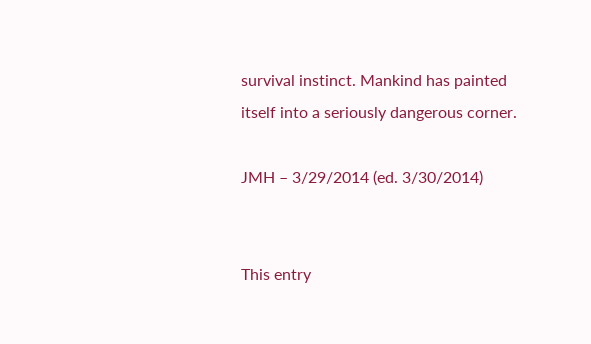survival instinct. Mankind has painted itself into a seriously dangerous corner.

JMH – 3/29/2014 (ed. 3/30/2014)


This entry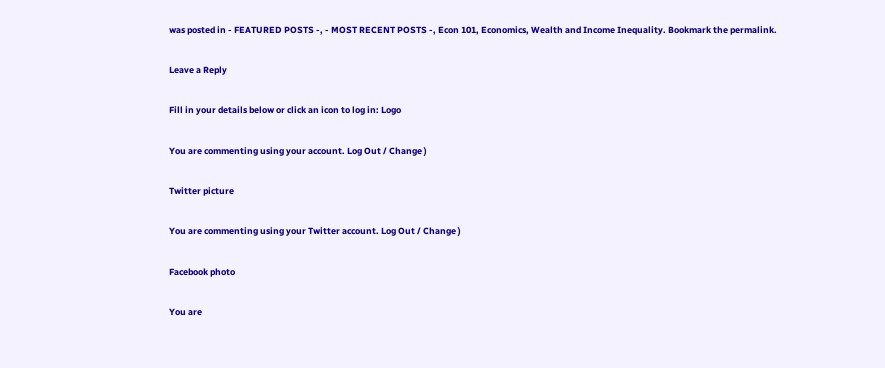was posted in - FEATURED POSTS -, - MOST RECENT POSTS -, Econ 101, Economics, Wealth and Income Inequality. Bookmark the permalink.

Leave a Reply

Fill in your details below or click an icon to log in: Logo

You are commenting using your account. Log Out / Change )

Twitter picture

You are commenting using your Twitter account. Log Out / Change )

Facebook photo

You are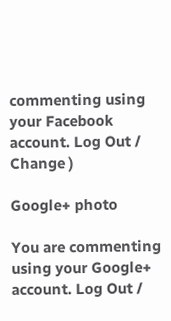commenting using your Facebook account. Log Out / Change )

Google+ photo

You are commenting using your Google+ account. Log Out /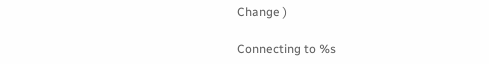Change )

Connecting to %s